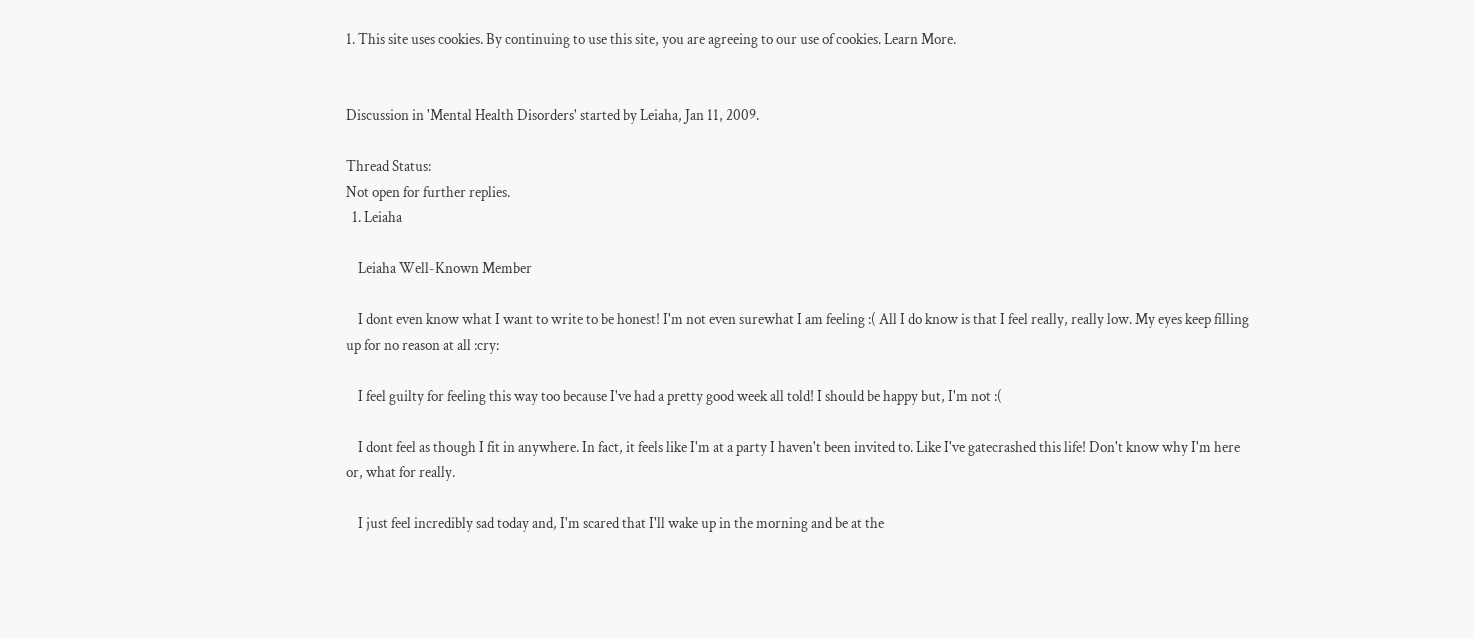1. This site uses cookies. By continuing to use this site, you are agreeing to our use of cookies. Learn More.


Discussion in 'Mental Health Disorders' started by Leiaha, Jan 11, 2009.

Thread Status:
Not open for further replies.
  1. Leiaha

    Leiaha Well-Known Member

    I dont even know what I want to write to be honest! I'm not even surewhat I am feeling :( All I do know is that I feel really, really low. My eyes keep filling up for no reason at all :cry:

    I feel guilty for feeling this way too because I've had a pretty good week all told! I should be happy but, I'm not :(

    I dont feel as though I fit in anywhere. In fact, it feels like I'm at a party I haven't been invited to. Like I've gatecrashed this life! Don't know why I'm here or, what for really.

    I just feel incredibly sad today and, I'm scared that I'll wake up in the morning and be at the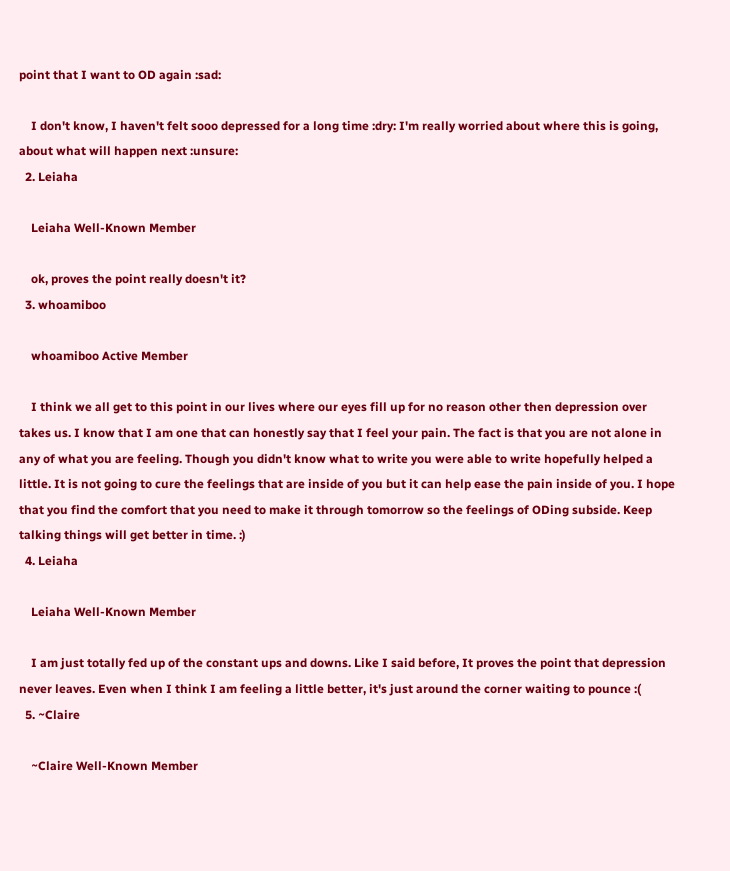point that I want to OD again :sad:

    I don't know, I haven't felt sooo depressed for a long time :dry: I'm really worried about where this is going, about what will happen next :unsure:
  2. Leiaha

    Leiaha Well-Known Member

    ok, proves the point really doesn't it?
  3. whoamiboo

    whoamiboo Active Member

    I think we all get to this point in our lives where our eyes fill up for no reason other then depression over takes us. I know that I am one that can honestly say that I feel your pain. The fact is that you are not alone in any of what you are feeling. Though you didn't know what to write you were able to write hopefully helped a little. It is not going to cure the feelings that are inside of you but it can help ease the pain inside of you. I hope that you find the comfort that you need to make it through tomorrow so the feelings of ODing subside. Keep talking things will get better in time. :)
  4. Leiaha

    Leiaha Well-Known Member

    I am just totally fed up of the constant ups and downs. Like I said before, It proves the point that depression never leaves. Even when I think I am feeling a little better, it's just around the corner waiting to pounce :(
  5. ~Claire

    ~Claire Well-Known Member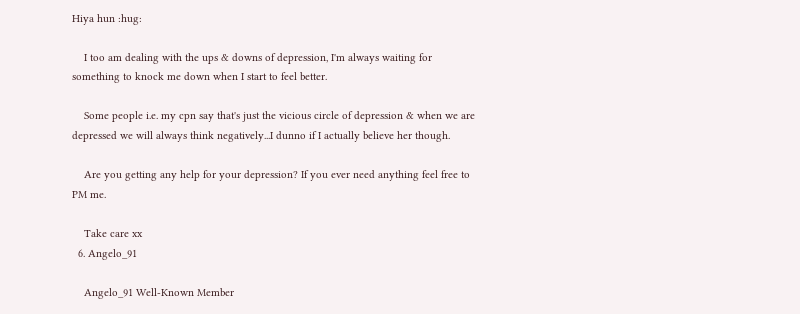Hiya hun :hug:

    I too am dealing with the ups & downs of depression, I'm always waiting for something to knock me down when I start to feel better.

    Some people i.e. my cpn say that's just the vicious circle of depression & when we are depressed we will always think negatively...I dunno if I actually believe her though.

    Are you getting any help for your depression? If you ever need anything feel free to PM me.

    Take care xx
  6. Angelo_91

    Angelo_91 Well-Known Member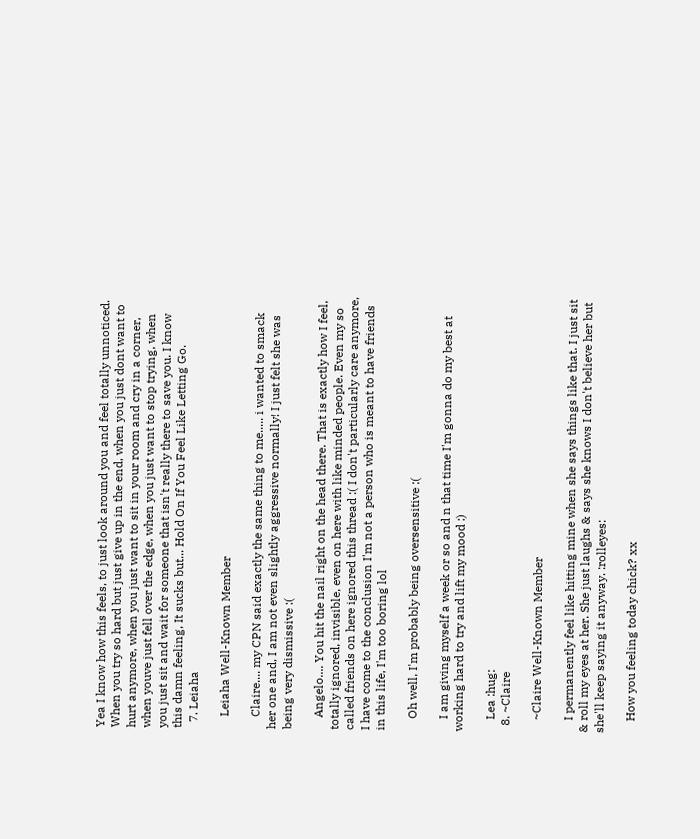Yea I know how this feels, to just look around you and feel totally unnoticed. When you try so hard but just give up in the end, when you just dont want to hurt anymore, when you just want to sit in your room and cry in a corner, when youve just fell over the edge, when you just want to stop trying, when you just sit and wait for someone that isn't really there to save you. I know this damn feeling, It sucks but... Hold On If You Feel Like Letting Go.
  7. Leiaha

    Leiaha Well-Known Member

    Claire.... my CPN said exactly the same thing to me..... i wanted to smack her one and, I am not even slightly aggressive normally! I just felt she was being very dismissive :(

    Angelo.... You hit the nail right on the head there. That is exactly how I feel, totally ignored, invisible, even on here with like minded people. Even my so called friends on here ignored this thread :( I don't particularly care anymore, I have come to the conclusion I'm not a person who is meant to have friends in this life, I'm too boring lol

    Oh well, I'm probably being oversensitive :(

    I am giving myself a week or so and n that time I'm gonna do my best at working hard to try and lift my mood :)

    Lea :hug:
  8. ~Claire

    ~Claire Well-Known Member

    I permanently feel like hitting mine when she says things like that. I just sit & roll my eyes at her. She just laughs & says she knows I don't believe her but she'll keep saying it anyway. :rolleyes:

    How you feeling today chick? xx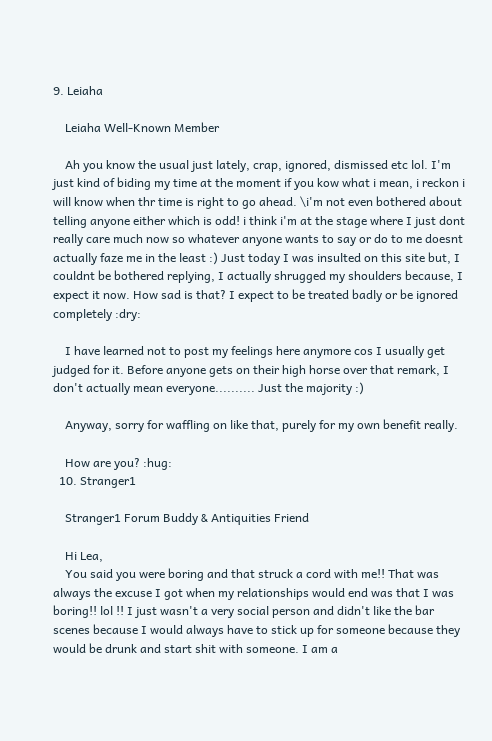9. Leiaha

    Leiaha Well-Known Member

    Ah you know the usual just lately, crap, ignored, dismissed etc lol. I'm just kind of biding my time at the moment if you kow what i mean, i reckon i will know when thr time is right to go ahead. \i'm not even bothered about telling anyone either which is odd! i think i'm at the stage where I just dont really care much now so whatever anyone wants to say or do to me doesnt actually faze me in the least :) Just today I was insulted on this site but, I couldnt be bothered replying, I actually shrugged my shoulders because, I expect it now. How sad is that? I expect to be treated badly or be ignored completely :dry:

    I have learned not to post my feelings here anymore cos I usually get judged for it. Before anyone gets on their high horse over that remark, I don't actually mean everyone.......... Just the majority :)

    Anyway, sorry for waffling on like that, purely for my own benefit really.

    How are you? :hug:
  10. Stranger1

    Stranger1 Forum Buddy & Antiquities Friend

    Hi Lea,
    You said you were boring and that struck a cord with me!! That was always the excuse I got when my relationships would end was that I was boring!! lol !! I just wasn't a very social person and didn't like the bar scenes because I would always have to stick up for someone because they would be drunk and start shit with someone. I am a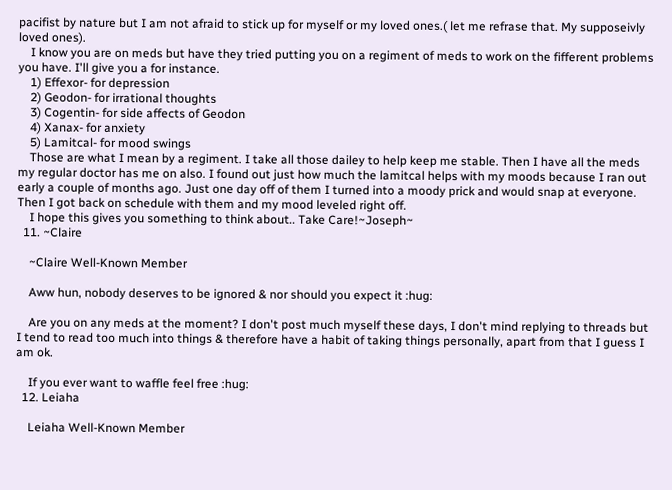pacifist by nature but I am not afraid to stick up for myself or my loved ones.( let me refrase that. My supposeivly loved ones).
    I know you are on meds but have they tried putting you on a regiment of meds to work on the fifferent problems you have. I'll give you a for instance.
    1) Effexor- for depression
    2) Geodon- for irrational thoughts
    3) Cogentin- for side affects of Geodon
    4) Xanax- for anxiety
    5) Lamitcal- for mood swings
    Those are what I mean by a regiment. I take all those dailey to help keep me stable. Then I have all the meds my regular doctor has me on also. I found out just how much the lamitcal helps with my moods because I ran out early a couple of months ago. Just one day off of them I turned into a moody prick and would snap at everyone. Then I got back on schedule with them and my mood leveled right off.
    I hope this gives you something to think about.. Take Care!~Joseph~
  11. ~Claire

    ~Claire Well-Known Member

    Aww hun, nobody deserves to be ignored & nor should you expect it :hug:

    Are you on any meds at the moment? I don't post much myself these days, I don't mind replying to threads but I tend to read too much into things & therefore have a habit of taking things personally, apart from that I guess I am ok.

    If you ever want to waffle feel free :hug:
  12. Leiaha

    Leiaha Well-Known Member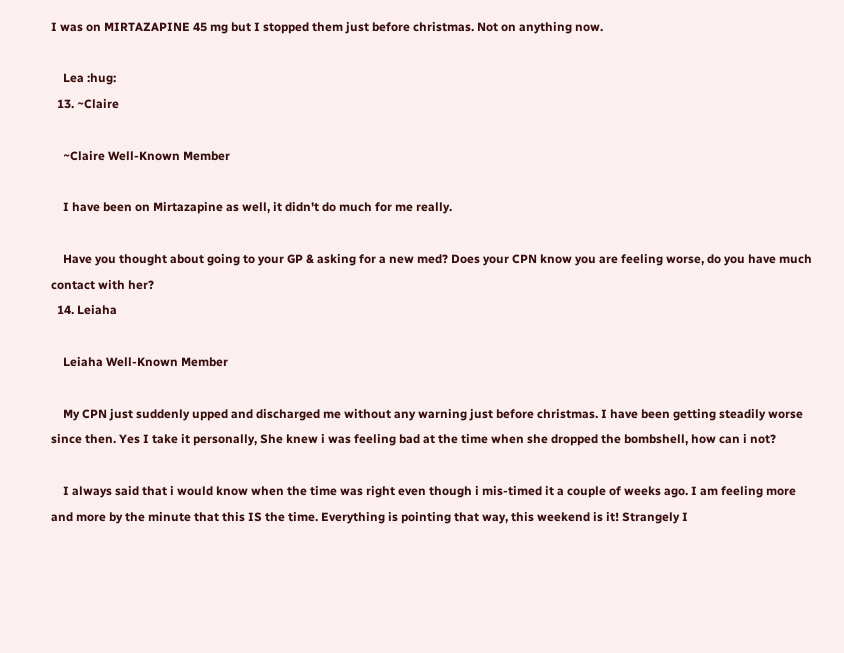I was on MIRTAZAPINE 45 mg but I stopped them just before christmas. Not on anything now.

    Lea :hug:
  13. ~Claire

    ~Claire Well-Known Member

    I have been on Mirtazapine as well, it didn't do much for me really.

    Have you thought about going to your GP & asking for a new med? Does your CPN know you are feeling worse, do you have much contact with her?
  14. Leiaha

    Leiaha Well-Known Member

    My CPN just suddenly upped and discharged me without any warning just before christmas. I have been getting steadily worse since then. Yes I take it personally, She knew i was feeling bad at the time when she dropped the bombshell, how can i not?

    I always said that i would know when the time was right even though i mis-timed it a couple of weeks ago. I am feeling more and more by the minute that this IS the time. Everything is pointing that way, this weekend is it! Strangely I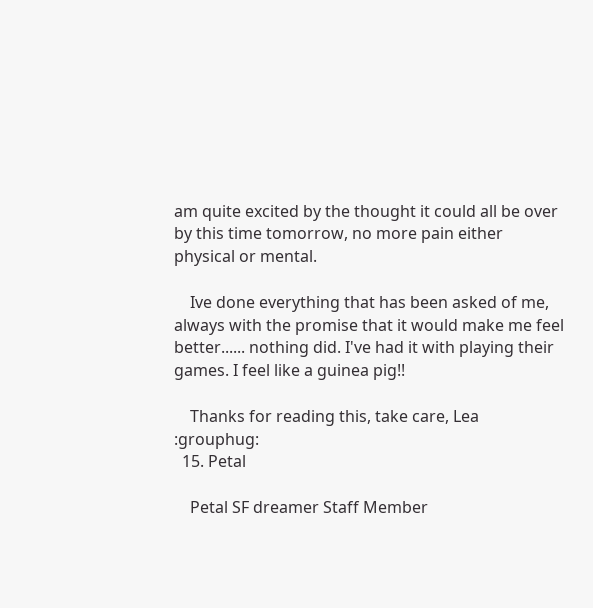am quite excited by the thought it could all be over by this time tomorrow, no more pain either physical or mental.

    Ive done everything that has been asked of me, always with the promise that it would make me feel better...... nothing did. I've had it with playing their games. I feel like a guinea pig!!

    Thanks for reading this, take care, Lea :grouphug:
  15. Petal

    Petal SF dreamer Staff Member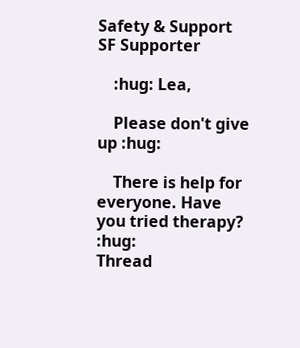Safety & Support SF Supporter

    :hug: Lea,

    Please don't give up :hug:

    There is help for everyone. Have you tried therapy? :hug:
Thread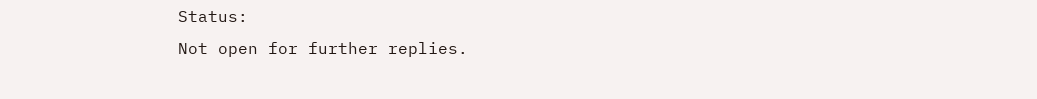Status:
Not open for further replies.